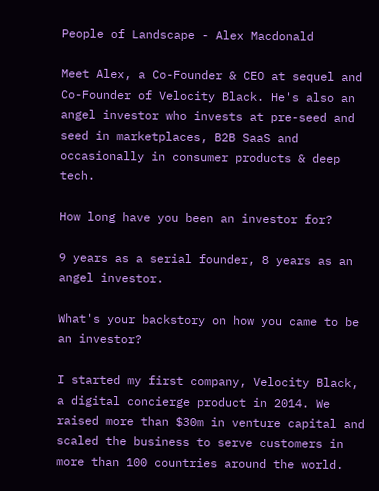People of Landscape - Alex Macdonald

Meet Alex, a Co-Founder & CEO at sequel and Co-Founder of Velocity Black. He's also an angel investor who invests at pre-seed and seed in marketplaces, B2B SaaS and occasionally in consumer products & deep tech.

How long have you been an investor for?

9 years as a serial founder, 8 years as an angel investor.

What's your backstory on how you came to be an investor?

I started my first company, Velocity Black, a digital concierge product in 2014. We raised more than $30m in venture capital and scaled the business to serve customers in more than 100 countries around the world.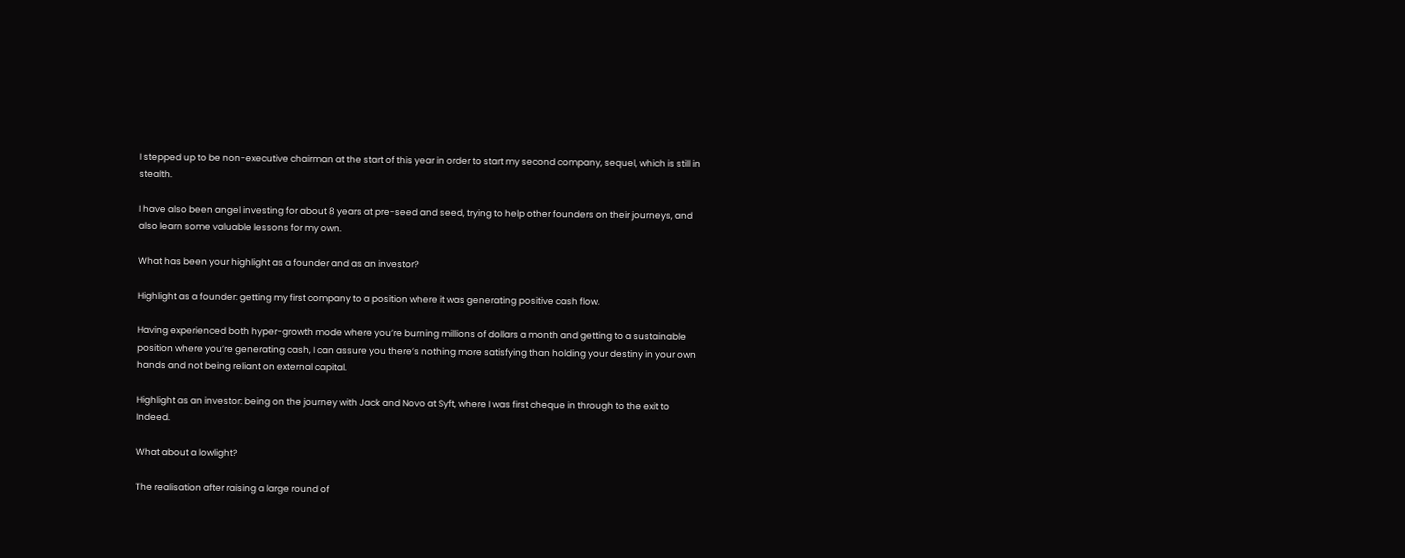I stepped up to be non-executive chairman at the start of this year in order to start my second company, sequel, which is still in stealth.

I have also been angel investing for about 8 years at pre-seed and seed, trying to help other founders on their journeys, and also learn some valuable lessons for my own.

What has been your highlight as a founder and as an investor?

Highlight as a founder: getting my first company to a position where it was generating positive cash flow.

Having experienced both hyper-growth mode where you’re burning millions of dollars a month and getting to a sustainable position where you’re generating cash, I can assure you there’s nothing more satisfying than holding your destiny in your own hands and not being reliant on external capital.

Highlight as an investor: being on the journey with Jack and Novo at Syft, where I was first cheque in through to the exit to Indeed.

What about a lowlight?

The realisation after raising a large round of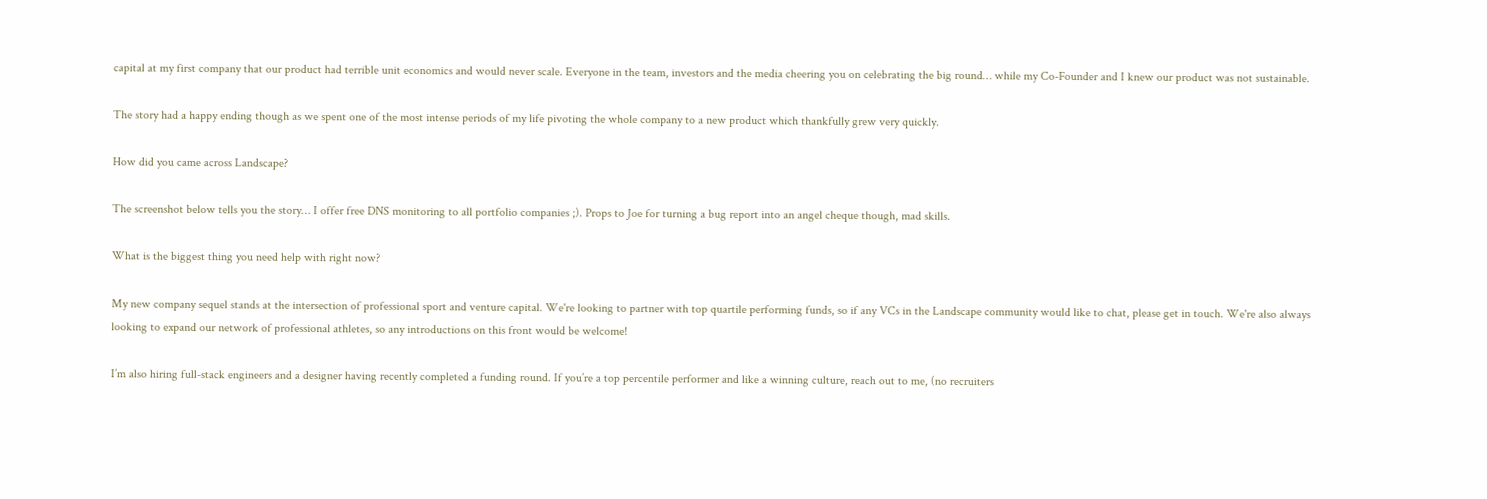capital at my first company that our product had terrible unit economics and would never scale. Everyone in the team, investors and the media cheering you on celebrating the big round… while my Co-Founder and I knew our product was not sustainable.

The story had a happy ending though as we spent one of the most intense periods of my life pivoting the whole company to a new product which thankfully grew very quickly.

How did you came across Landscape?

The screenshot below tells you the story… I offer free DNS monitoring to all portfolio companies ;). Props to Joe for turning a bug report into an angel cheque though, mad skills.

What is the biggest thing you need help with right now?

My new company sequel stands at the intersection of professional sport and venture capital. We're looking to partner with top quartile performing funds, so if any VCs in the Landscape community would like to chat, please get in touch. We're also always looking to expand our network of professional athletes, so any introductions on this front would be welcome!

I’m also hiring full-stack engineers and a designer having recently completed a funding round. If you’re a top percentile performer and like a winning culture, reach out to me, (no recruiters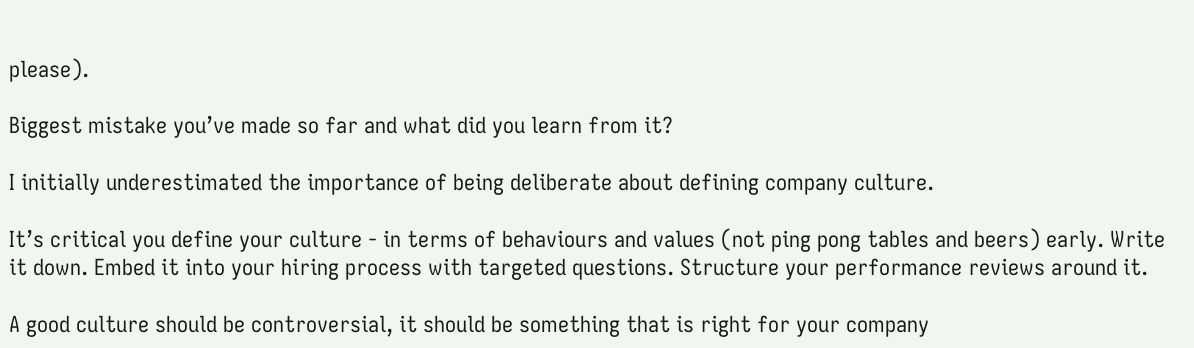please).

Biggest mistake you’ve made so far and what did you learn from it?

I initially underestimated the importance of being deliberate about defining company culture.

It’s critical you define your culture - in terms of behaviours and values (not ping pong tables and beers) early. Write it down. Embed it into your hiring process with targeted questions. Structure your performance reviews around it.

A good culture should be controversial, it should be something that is right for your company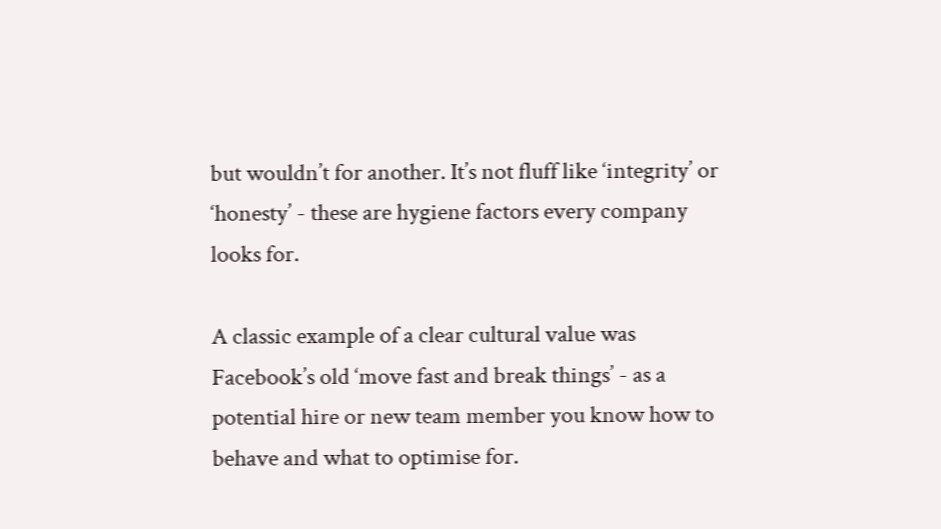but wouldn’t for another. It’s not fluff like ‘integrity’ or ‘honesty’ - these are hygiene factors every company looks for.

A classic example of a clear cultural value was Facebook’s old ‘move fast and break things’ - as a potential hire or new team member you know how to behave and what to optimise for.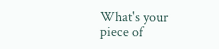What's your piece of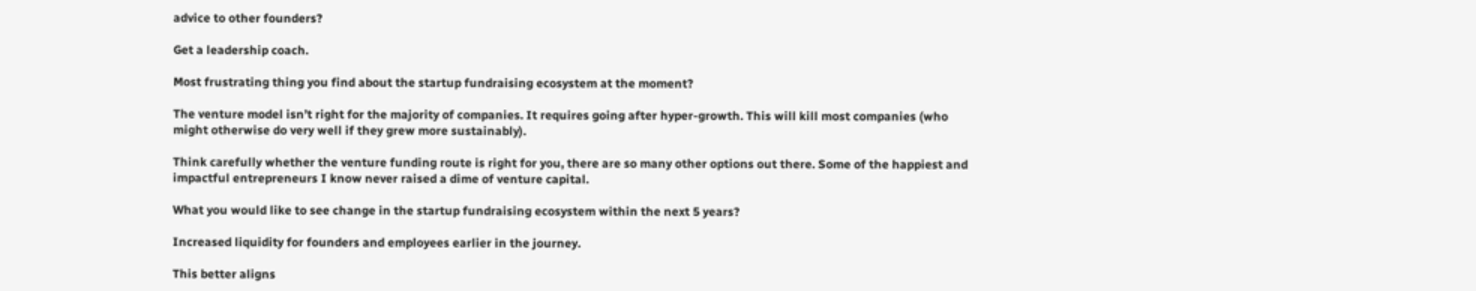advice to other founders?

Get a leadership coach.

Most frustrating thing you find about the startup fundraising ecosystem at the moment?

The venture model isn’t right for the majority of companies. It requires going after hyper-growth. This will kill most companies (who might otherwise do very well if they grew more sustainably).

Think carefully whether the venture funding route is right for you, there are so many other options out there. Some of the happiest and impactful entrepreneurs I know never raised a dime of venture capital.

What you would like to see change in the startup fundraising ecosystem within the next 5 years?

Increased liquidity for founders and employees earlier in the journey.

This better aligns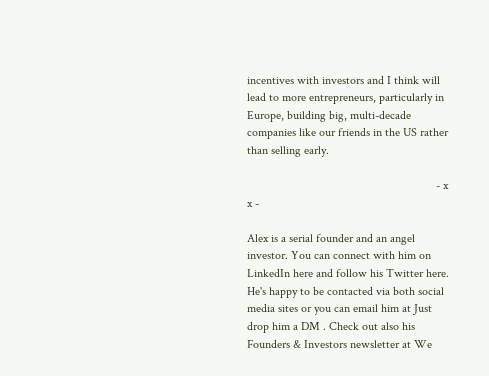incentives with investors and I think will lead to more entrepreneurs, particularly in Europe, building big, multi-decade companies like our friends in the US rather than selling early.

                                                               - x x -

Alex is a serial founder and an angel investor. You can connect with him on LinkedIn here and follow his Twitter here. He's happy to be contacted via both social media sites or you can email him at Just drop him a DM . Check out also his Founders & Investors newsletter at We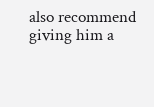also recommend giving him a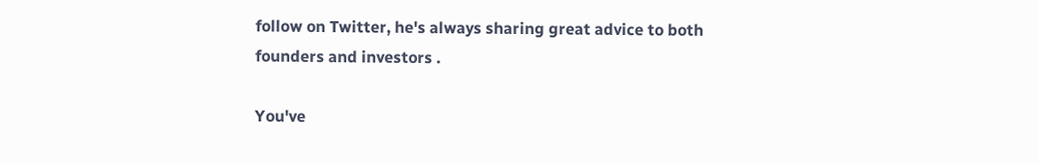follow on Twitter, he's always sharing great advice to both founders and investors .

You've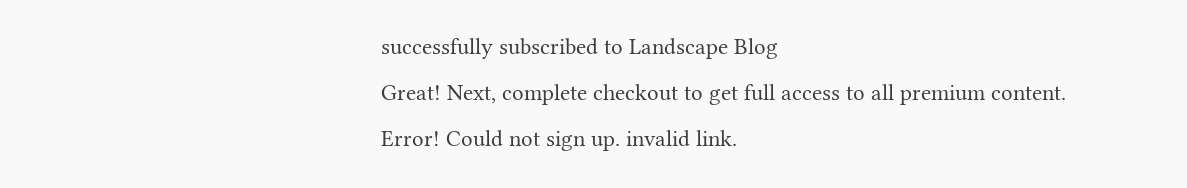successfully subscribed to Landscape Blog
Great! Next, complete checkout to get full access to all premium content.
Error! Could not sign up. invalid link.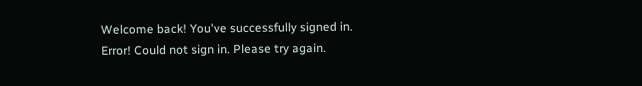Welcome back! You've successfully signed in.
Error! Could not sign in. Please try again.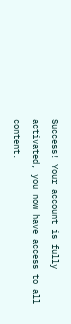Success! Your account is fully activated, you now have access to all content.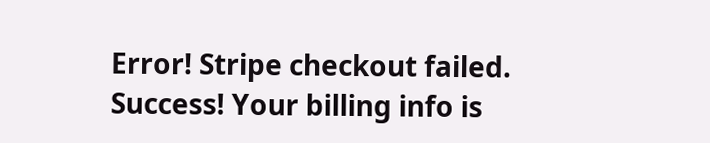Error! Stripe checkout failed.
Success! Your billing info is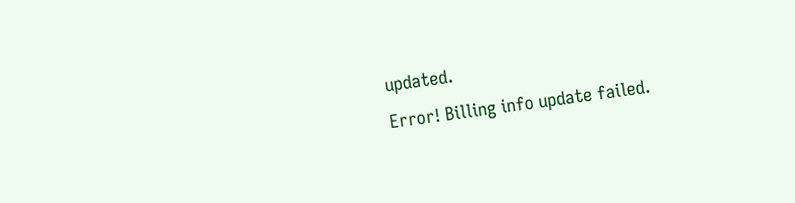updated.
Error! Billing info update failed.